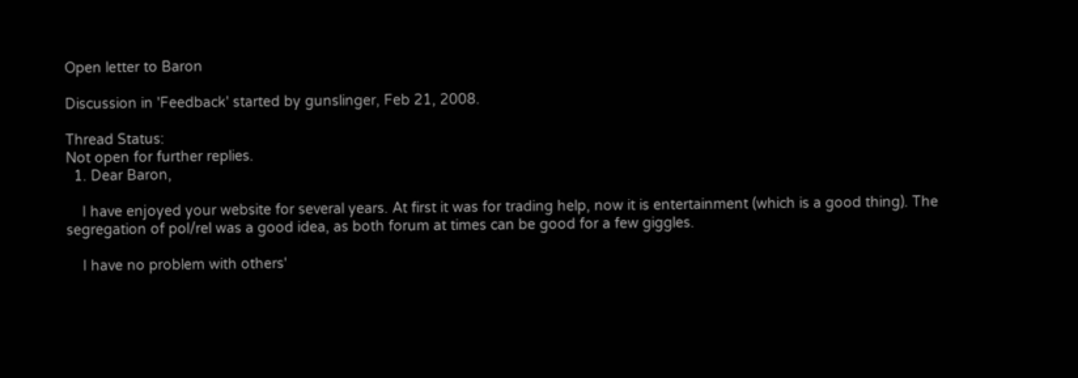Open letter to Baron

Discussion in 'Feedback' started by gunslinger, Feb 21, 2008.

Thread Status:
Not open for further replies.
  1. Dear Baron,

    I have enjoyed your website for several years. At first it was for trading help, now it is entertainment (which is a good thing). The segregation of pol/rel was a good idea, as both forum at times can be good for a few giggles.

    I have no problem with others'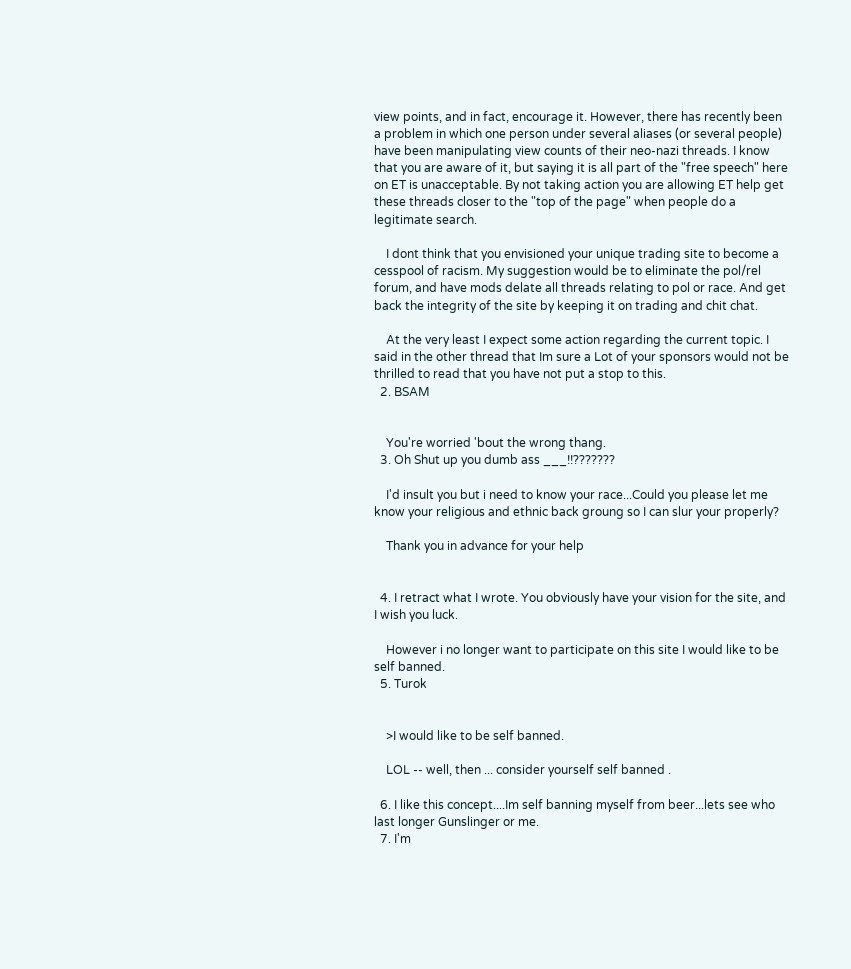view points, and in fact, encourage it. However, there has recently been a problem in which one person under several aliases (or several people) have been manipulating view counts of their neo-nazi threads. I know that you are aware of it, but saying it is all part of the "free speech" here on ET is unacceptable. By not taking action you are allowing ET help get these threads closer to the "top of the page" when people do a legitimate search.

    I dont think that you envisioned your unique trading site to become a cesspool of racism. My suggestion would be to eliminate the pol/rel forum, and have mods delate all threads relating to pol or race. And get back the integrity of the site by keeping it on trading and chit chat.

    At the very least I expect some action regarding the current topic. I said in the other thread that Im sure a Lot of your sponsors would not be thrilled to read that you have not put a stop to this.
  2. BSAM


    You're worried 'bout the wrong thang.
  3. Oh Shut up you dumb ass ___!!???????

    I'd insult you but i need to know your race...Could you please let me know your religious and ethnic back groung so I can slur your properly?

    Thank you in advance for your help


  4. I retract what I wrote. You obviously have your vision for the site, and I wish you luck.

    However i no longer want to participate on this site I would like to be self banned.
  5. Turok


    >I would like to be self banned.

    LOL -- well, then ... consider yourself self banned .

  6. I like this concept....Im self banning myself from beer...lets see who last longer Gunslinger or me.
  7. I'm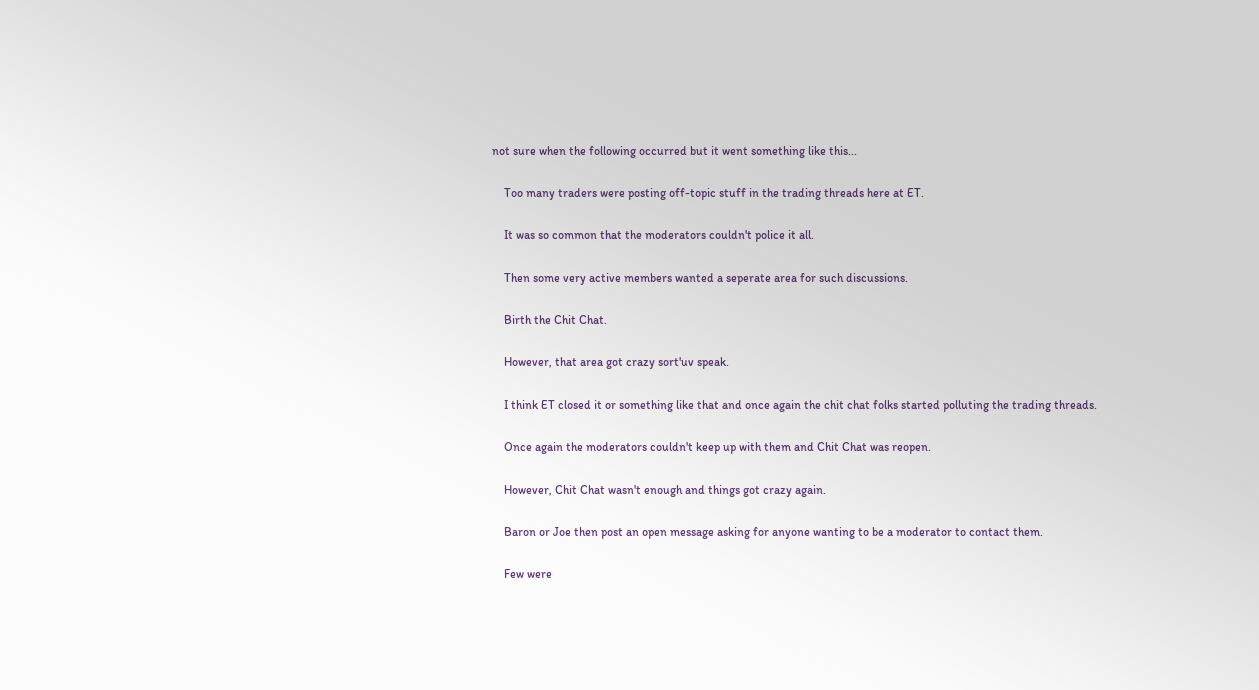not sure when the following occurred but it went something like this...

    Too many traders were posting off-topic stuff in the trading threads here at ET.

    It was so common that the moderators couldn't police it all.

    Then some very active members wanted a seperate area for such discussions.

    Birth the Chit Chat.

    However, that area got crazy sort'uv speak.

    I think ET closed it or something like that and once again the chit chat folks started polluting the trading threads.

    Once again the moderators couldn't keep up with them and Chit Chat was reopen.

    However, Chit Chat wasn't enough and things got crazy again.

    Baron or Joe then post an open message asking for anyone wanting to be a moderator to contact them.

    Few were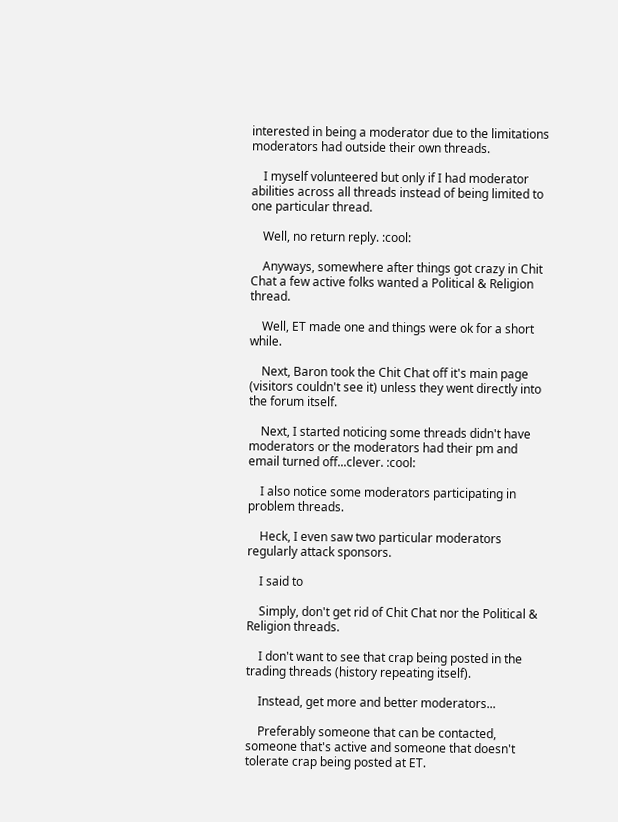interested in being a moderator due to the limitations moderators had outside their own threads.

    I myself volunteered but only if I had moderator abilities across all threads instead of being limited to one particular thread.

    Well, no return reply. :cool:

    Anyways, somewhere after things got crazy in Chit Chat a few active folks wanted a Political & Religion thread.

    Well, ET made one and things were ok for a short while.

    Next, Baron took the Chit Chat off it's main page (visitors couldn't see it) unless they went directly into the forum itself.

    Next, I started noticing some threads didn't have moderators or the moderators had their pm and email turned off...clever. :cool:

    I also notice some moderators participating in problem threads.

    Heck, I even saw two particular moderators regularly attack sponsors.

    I said to

    Simply, don't get rid of Chit Chat nor the Political & Religion threads.

    I don't want to see that crap being posted in the trading threads (history repeating itself).

    Instead, get more and better moderators...

    Preferably someone that can be contacted, someone that's active and someone that doesn't tolerate crap being posted at ET.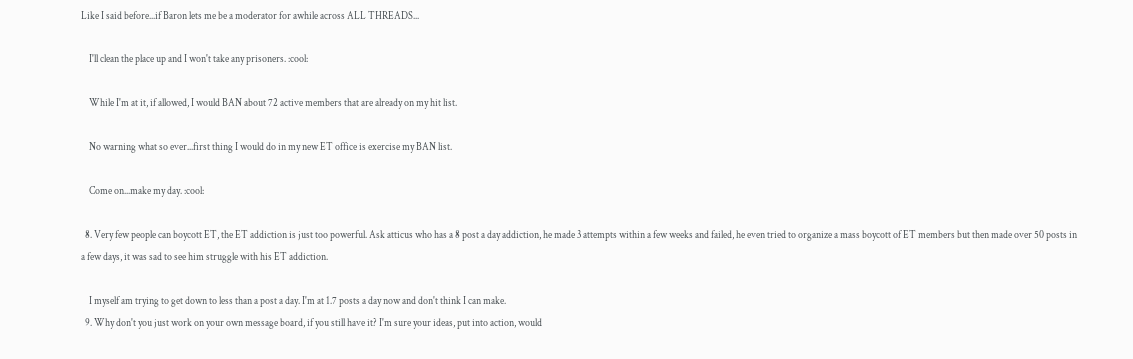Like I said before...if Baron lets me be a moderator for awhile across ALL THREADS...

    I'll clean the place up and I won't take any prisoners. :cool:

    While I'm at it, if allowed, I would BAN about 72 active members that are already on my hit list.

    No warning what so ever...first thing I would do in my new ET office is exercise my BAN list.

    Come on...make my day. :cool:

  8. Very few people can boycott ET, the ET addiction is just too powerful. Ask atticus who has a 8 post a day addiction, he made 3 attempts within a few weeks and failed, he even tried to organize a mass boycott of ET members but then made over 50 posts in a few days, it was sad to see him struggle with his ET addiction.

    I myself am trying to get down to less than a post a day. I'm at 1.7 posts a day now and don't think I can make.
  9. Why don't you just work on your own message board, if you still have it? I'm sure your ideas, put into action, would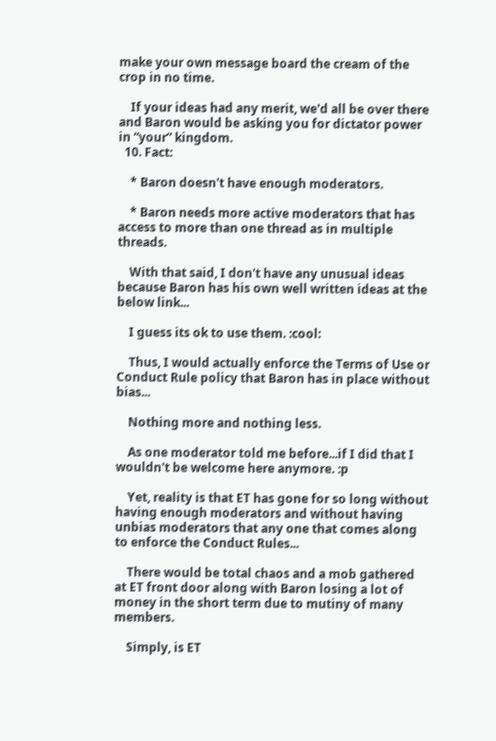make your own message board the cream of the crop in no time.

    If your ideas had any merit, we'd all be over there and Baron would be asking you for dictator power in “your” kingdom.
  10. Fact:

    * Baron doesn't have enough moderators.

    * Baron needs more active moderators that has access to more than one thread as in multiple threads.

    With that said, I don't have any unusual ideas because Baron has his own well written ideas at the below link...

    I guess its ok to use them. :cool:

    Thus, I would actually enforce the Terms of Use or Conduct Rule policy that Baron has in place without bias...

    Nothing more and nothing less.

    As one moderator told me before...if I did that I wouldn't be welcome here anymore. :p

    Yet, reality is that ET has gone for so long without having enough moderators and without having unbias moderators that any one that comes along to enforce the Conduct Rules...

    There would be total chaos and a mob gathered at ET front door along with Baron losing a lot of money in the short term due to mutiny of many members.

    Simply, is ET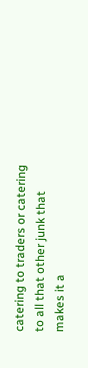catering to traders or catering to all that other junk that makes it a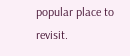popular place to revisit.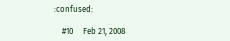:confused:

    #10     Feb 21, 2008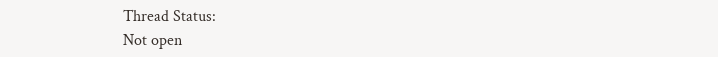Thread Status:
Not open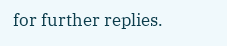for further replies.